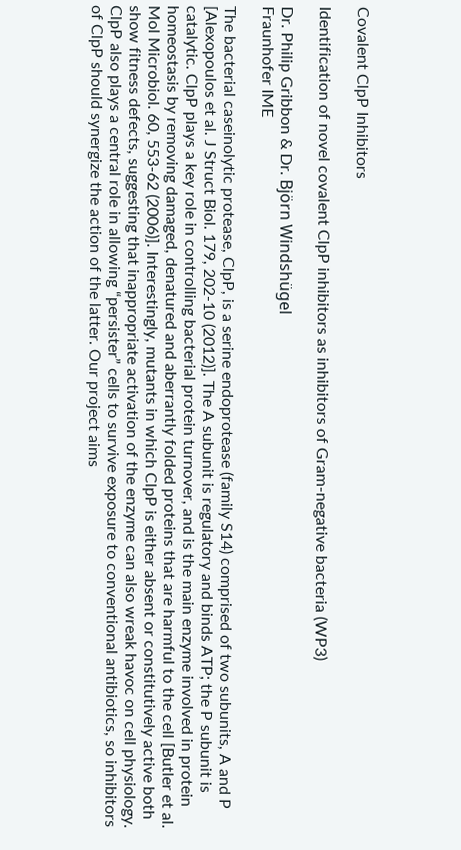Covalent ClpP Inhibitors

Identification of novel covalent ClpP inhibitors as inhibitors of Gram-negative bacteria (WP3)

Dr. Philip Gribbon & Dr. Björn Windshügel
Fraunhofer IME

The bacterial caseinolytic protease, ClpP, is a serine endoprotease (family S14) comprised of two subunits, A and P [Alexopoulos et al. J Struct Biol. 179, 202-10 (2012)]. The A subunit is regulatory and binds ATP; the P subunit is catalytic. ClpP plays a key role in controlling bacterial protein turnover, and is the main enzyme involved in protein homeostasis by removing damaged, denatured and aberrantly folded proteins that are harmful to the cell [Butler et al. Mol Microbiol. 60, 553-62 (2006)]. Interestingly, mutants in which ClpP is either absent or constitutively active both show fitness defects, suggesting that inappropriate activation of the enzyme can also wreak havoc on cell physiology. ClpP also plays a central role in allowing “persister” cells to survive exposure to conventional antibiotics, so inhibitors of ClpP should synergize the action of the latter. Our project aims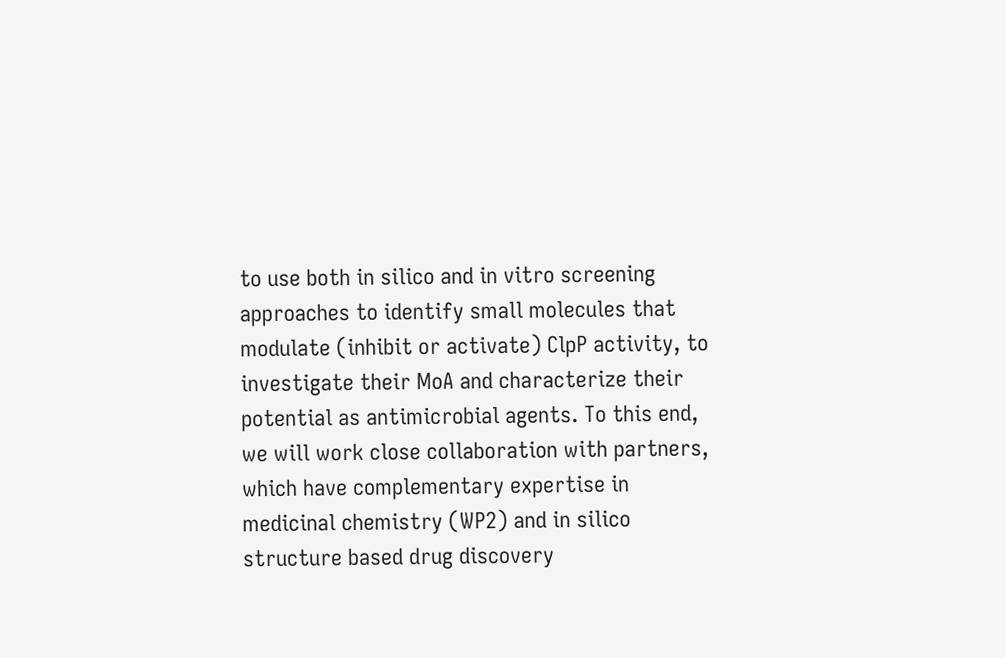to use both in silico and in vitro screening approaches to identify small molecules that modulate (inhibit or activate) ClpP activity, to investigate their MoA and characterize their potential as antimicrobial agents. To this end, we will work close collaboration with partners, which have complementary expertise in medicinal chemistry (WP2) and in silico structure based drug discovery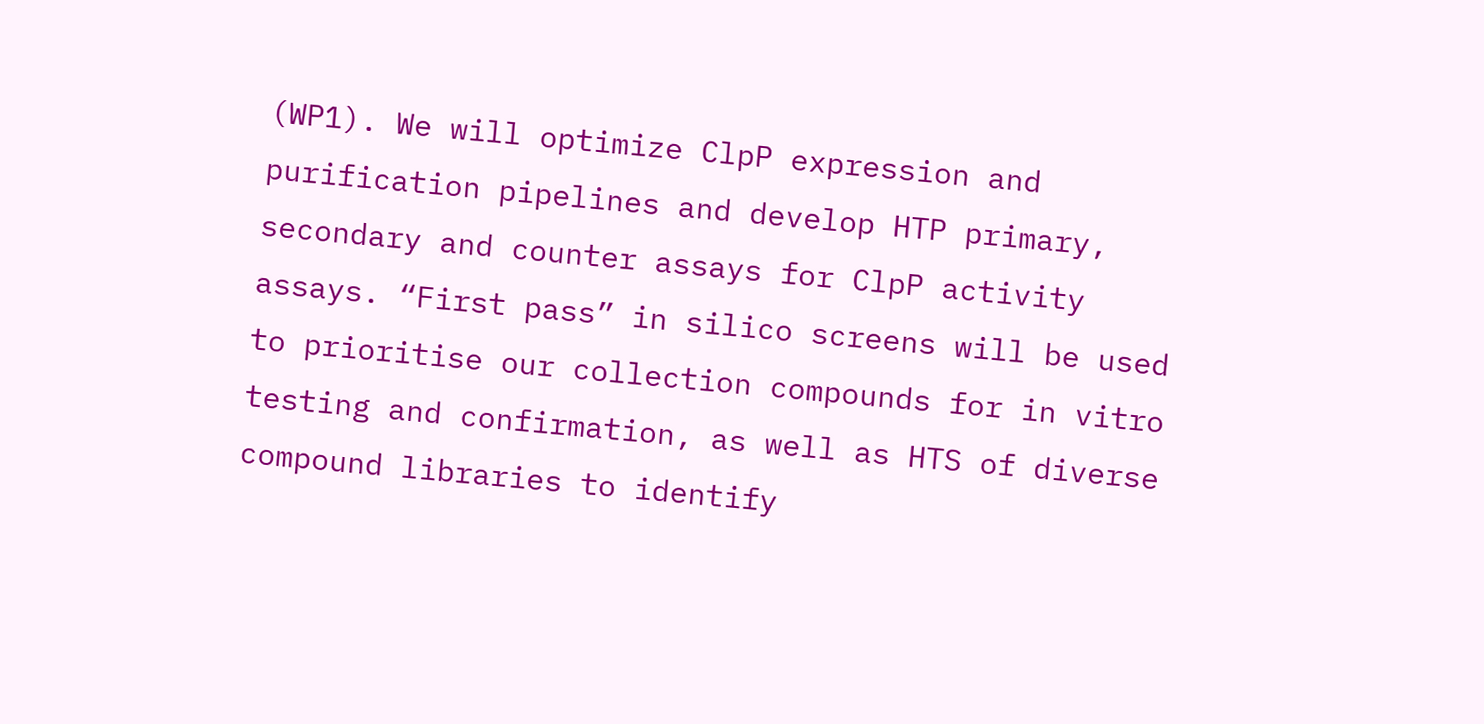(WP1). We will optimize ClpP expression and purification pipelines and develop HTP primary, secondary and counter assays for ClpP activity assays. “First pass” in silico screens will be used to prioritise our collection compounds for in vitro testing and confirmation, as well as HTS of diverse compound libraries to identify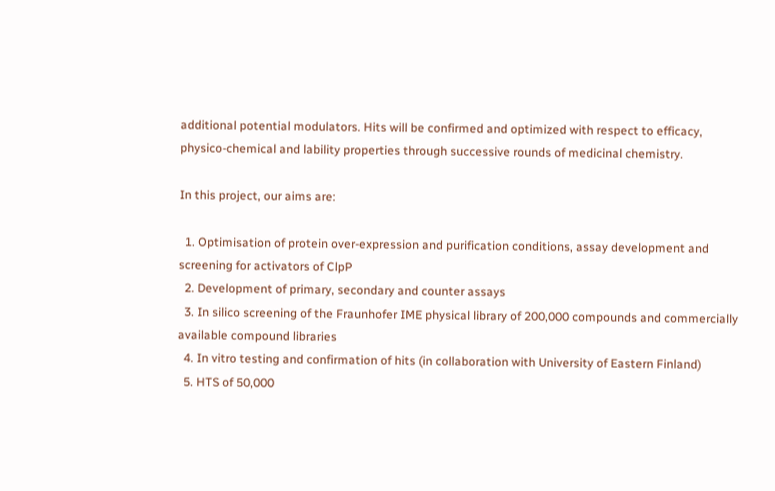additional potential modulators. Hits will be confirmed and optimized with respect to efficacy, physico-chemical and lability properties through successive rounds of medicinal chemistry.

In this project, our aims are:

  1. Optimisation of protein over-expression and purification conditions, assay development and screening for activators of ClpP
  2. Development of primary, secondary and counter assays
  3. In silico screening of the Fraunhofer IME physical library of 200,000 compounds and commercially available compound libraries
  4. In vitro testing and confirmation of hits (in collaboration with University of Eastern Finland)
  5. HTS of 50,000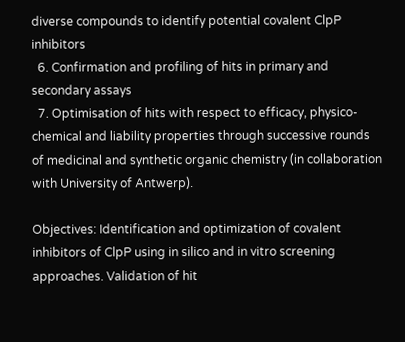diverse compounds to identify potential covalent ClpP inhibitors
  6. Confirmation and profiling of hits in primary and secondary assays
  7. Optimisation of hits with respect to efficacy, physico-chemical and liability properties through successive rounds of medicinal and synthetic organic chemistry (in collaboration with University of Antwerp).

Objectives: Identification and optimization of covalent inhibitors of ClpP using in silico and in vitro screening approaches. Validation of hit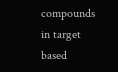compounds in target based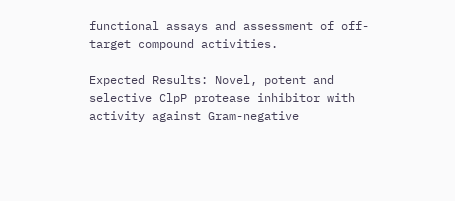functional assays and assessment of off-target compound activities.

Expected Results: Novel, potent and selective ClpP protease inhibitor with activity against Gram-negative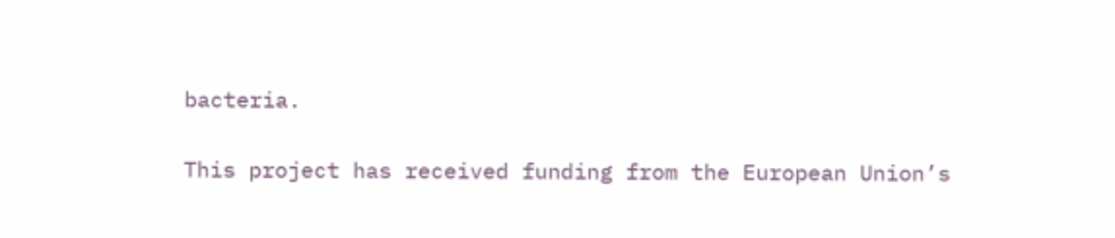bacteria.

This project has received funding from the European Union’s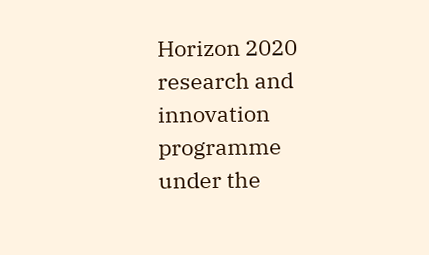Horizon 2020 research and innovation programme under the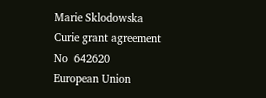Marie Sklodowska Curie grant agreement No  642620
European Union